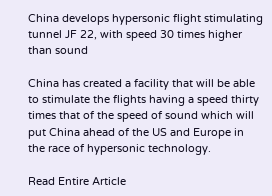China develops hypersonic flight stimulating tunnel JF 22, with speed 30 times higher than sound

China has created a facility that will be able to stimulate the flights having a speed thirty times that of the speed of sound which will put China ahead of the US and Europe in the race of hypersonic technology.

Read Entire Article